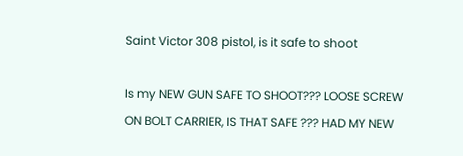Saint Victor 308 pistol, is it safe to shoot

Is my NEW GUN SAFE TO SHOOT??? LOOSE SCREW ON BOLT CARRIER, IS THAT SAFE ??? HAD MY NEW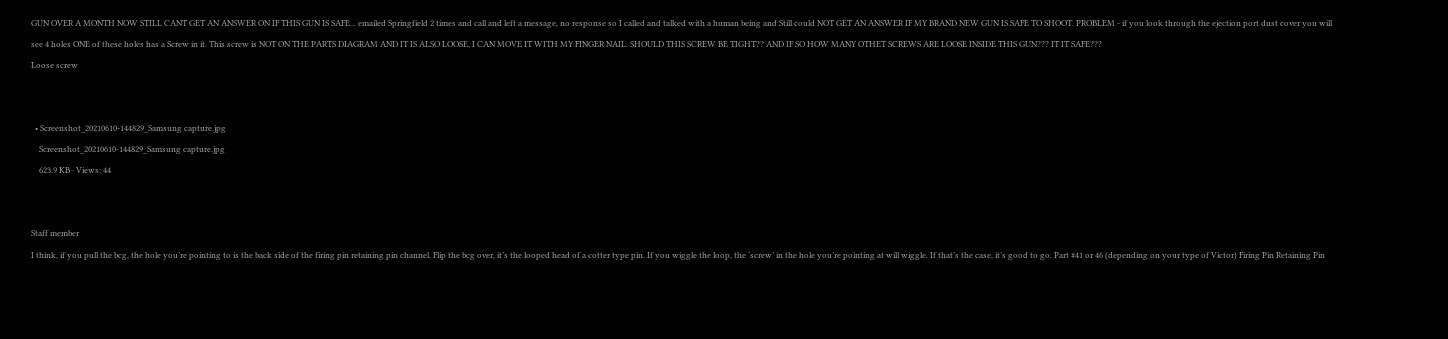GUN OVER A MONTH NOW STILL CANT GET AN ANSWER ON IF THIS GUN IS SAFE... emailed Springfield 2 times and call and left a message, no response so I called and talked with a human being and Still could NOT GET AN ANSWER IF MY BRAND NEW GUN IS SAFE TO SHOOT. PROBLEM - if you look through the ejection port dust cover you will see 4 holes ONE of these holes has a Screw in it. This screw is NOT ON THE PARTS DIAGRAM AND IT IS ALSO LOOSE, I CAN MOVE IT WITH MY FINGER NAIL. SHOULD THIS SCREW BE TIGHT?? AND IF SO HOW MANY OTHET SCREWS ARE LOOSE INSIDE THIS GUN??? IT IT SAFE???
Loose screw


  • Screenshot_20210610-144829_Samsung capture.jpg
    Screenshot_20210610-144829_Samsung capture.jpg
    623.9 KB · Views: 44


Staff member
I think, if you pull the bcg, the hole you’re pointing to is the back side of the firing pin retaining pin channel. Flip the bcg over, it’s the looped head of a cotter type pin. If you wiggle the loop, the ‘screw’ in the hole you’re pointing at will wiggle. If that’s the case, it’s good to go. Part #41 or 46 (depending on your type of Victor) Firing Pin Retaining Pin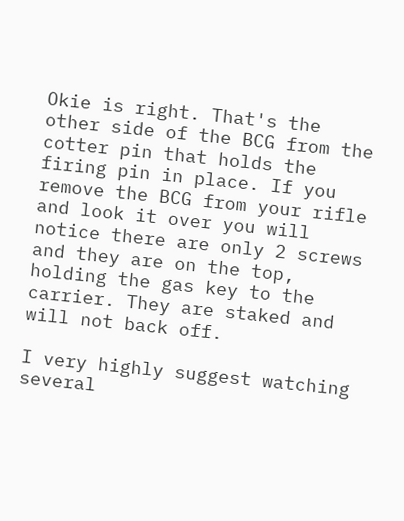Okie is right. That's the other side of the BCG from the cotter pin that holds the firing pin in place. If you remove the BCG from your rifle and look it over you will notice there are only 2 screws and they are on the top, holding the gas key to the carrier. They are staked and will not back off.

I very highly suggest watching several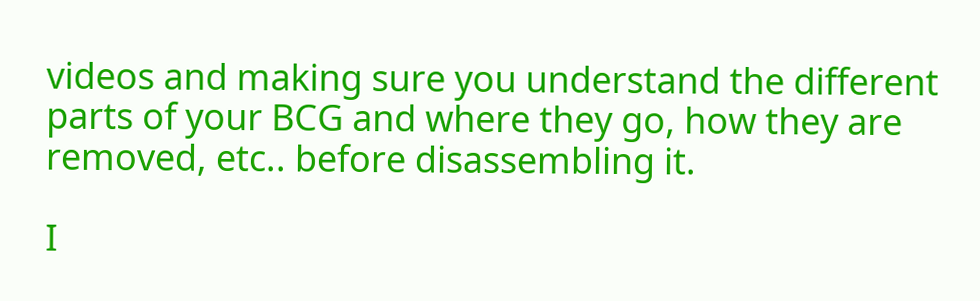videos and making sure you understand the different parts of your BCG and where they go, how they are removed, etc.. before disassembling it.

I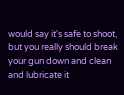would say it's safe to shoot, but you really should break your gun down and clean and lubricate it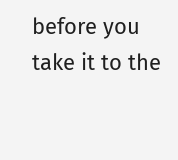before you take it to the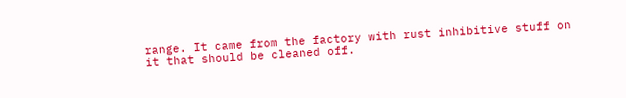range. It came from the factory with rust inhibitive stuff on it that should be cleaned off.